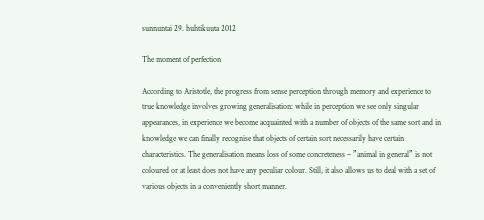sunnuntai 29. huhtikuuta 2012

The moment of perfection

According to Aristotle, the progress from sense perception through memory and experience to true knowledge involves growing generalisation: while in perception we see only singular appearances, in experience we become acquainted with a number of objects of the same sort and in knowledge we can finally recognise that objects of certain sort necessarily have certain characteristics. The generalisation means loss of some concreteness – ”animal in general” is not coloured or at least does not have any peculiar colour. Still, it also allows us to deal with a set of various objects in a conveniently short manner.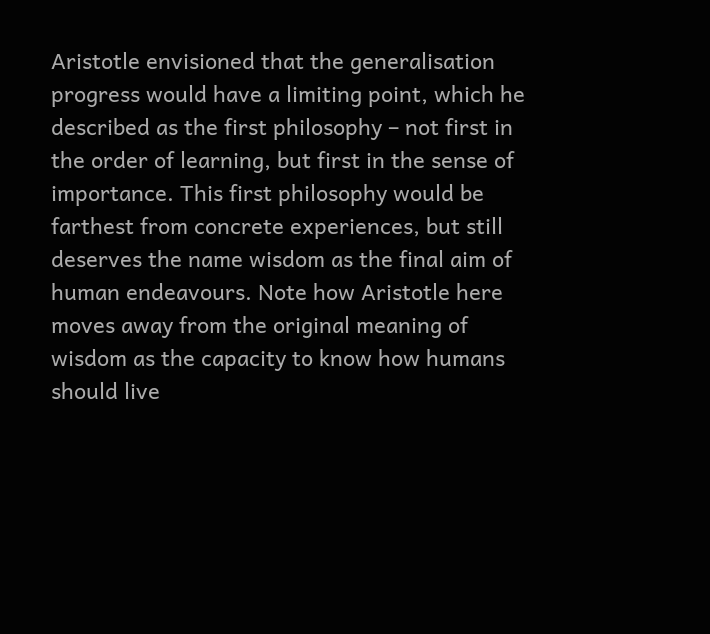Aristotle envisioned that the generalisation progress would have a limiting point, which he described as the first philosophy – not first in the order of learning, but first in the sense of importance. This first philosophy would be farthest from concrete experiences, but still deserves the name wisdom as the final aim of human endeavours. Note how Aristotle here moves away from the original meaning of wisdom as the capacity to know how humans should live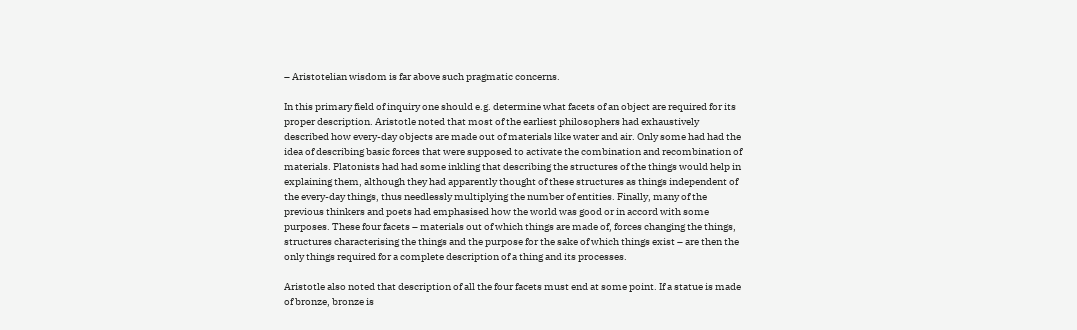– Aristotelian wisdom is far above such pragmatic concerns.

In this primary field of inquiry one should e.g. determine what facets of an object are required for its proper description. Aristotle noted that most of the earliest philosophers had exhaustively described how every-day objects are made out of materials like water and air. Only some had had the idea of describing basic forces that were supposed to activate the combination and recombination of materials. Platonists had had some inkling that describing the structures of the things would help in explaining them, although they had apparently thought of these structures as things independent of the every-day things, thus needlessly multiplying the number of entities. Finally, many of the previous thinkers and poets had emphasised how the world was good or in accord with some purposes. These four facets – materials out of which things are made of, forces changing the things, structures characterising the things and the purpose for the sake of which things exist – are then the only things required for a complete description of a thing and its processes.

Aristotle also noted that description of all the four facets must end at some point. If a statue is made of bronze, bronze is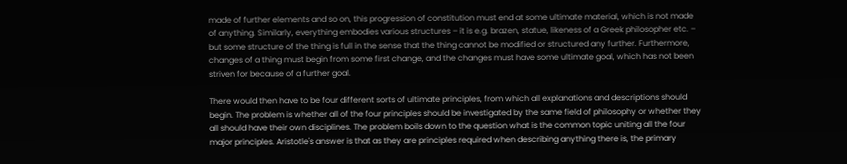made of further elements and so on, this progression of constitution must end at some ultimate material, which is not made of anything. Similarly, everything embodies various structures – it is e.g. brazen, statue, likeness of a Greek philosopher etc. – but some structure of the thing is full in the sense that the thing cannot be modified or structured any further. Furthermore, changes of a thing must begin from some first change, and the changes must have some ultimate goal, which has not been striven for because of a further goal.

There would then have to be four different sorts of ultimate principles, from which all explanations and descriptions should begin. The problem is whether all of the four principles should be investigated by the same field of philosophy or whether they all should have their own disciplines. The problem boils down to the question what is the common topic uniting all the four major principles. Aristotle's answer is that as they are principles required when describing anything there is, the primary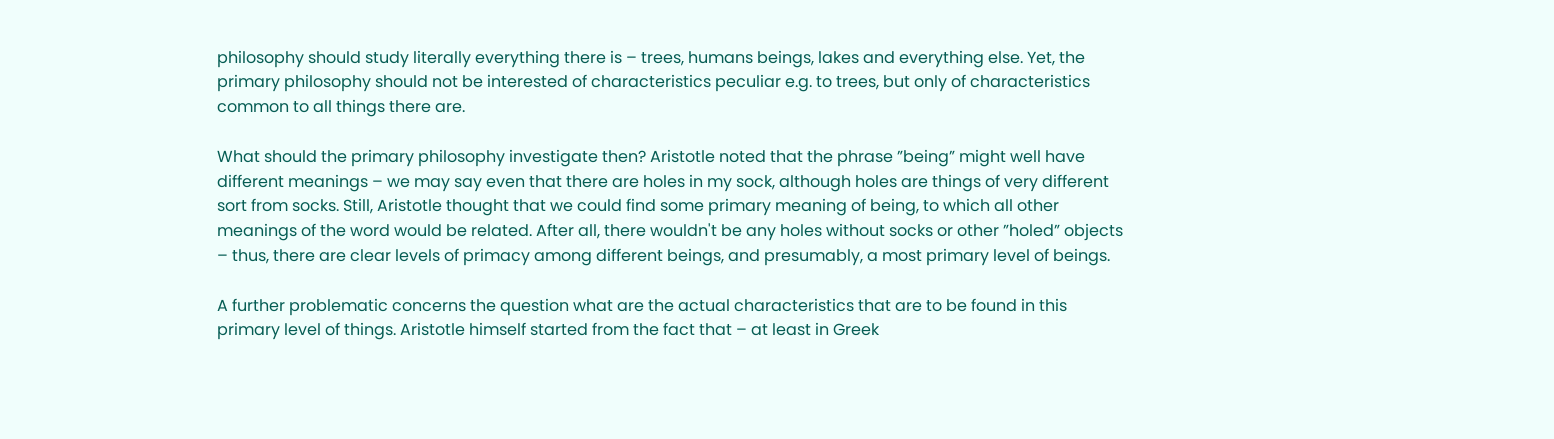philosophy should study literally everything there is – trees, humans beings, lakes and everything else. Yet, the primary philosophy should not be interested of characteristics peculiar e.g. to trees, but only of characteristics common to all things there are.

What should the primary philosophy investigate then? Aristotle noted that the phrase ”being” might well have different meanings – we may say even that there are holes in my sock, although holes are things of very different sort from socks. Still, Aristotle thought that we could find some primary meaning of being, to which all other meanings of the word would be related. After all, there wouldn't be any holes without socks or other ”holed” objects – thus, there are clear levels of primacy among different beings, and presumably, a most primary level of beings.

A further problematic concerns the question what are the actual characteristics that are to be found in this primary level of things. Aristotle himself started from the fact that – at least in Greek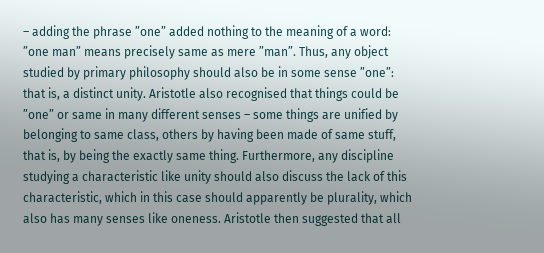– adding the phrase ”one” added nothing to the meaning of a word: ”one man” means precisely same as mere ”man”. Thus, any object studied by primary philosophy should also be in some sense ”one”: that is, a distinct unity. Aristotle also recognised that things could be ”one” or same in many different senses – some things are unified by belonging to same class, others by having been made of same stuff, that is, by being the exactly same thing. Furthermore, any discipline studying a characteristic like unity should also discuss the lack of this characteristic, which in this case should apparently be plurality, which also has many senses like oneness. Aristotle then suggested that all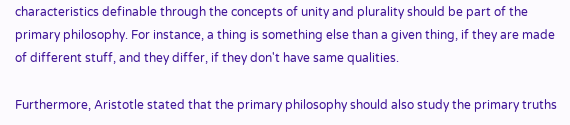characteristics definable through the concepts of unity and plurality should be part of the primary philosophy. For instance, a thing is something else than a given thing, if they are made of different stuff, and they differ, if they don't have same qualities.

Furthermore, Aristotle stated that the primary philosophy should also study the primary truths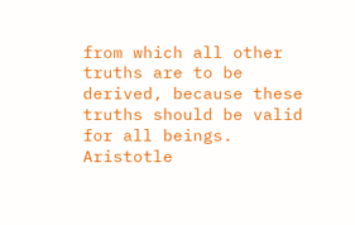from which all other truths are to be derived, because these truths should be valid for all beings. Aristotle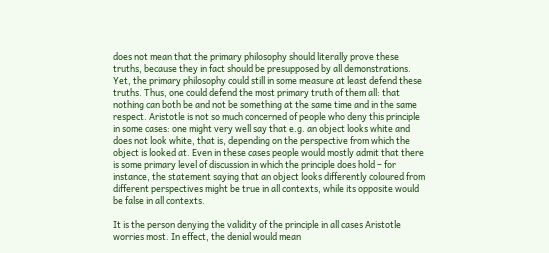does not mean that the primary philosophy should literally prove these truths, because they in fact should be presupposed by all demonstrations. Yet, the primary philosophy could still in some measure at least defend these truths. Thus, one could defend the most primary truth of them all: that nothing can both be and not be something at the same time and in the same respect. Aristotle is not so much concerned of people who deny this principle in some cases: one might very well say that e.g. an object looks white and does not look white, that is, depending on the perspective from which the object is looked at. Even in these cases people would mostly admit that there is some primary level of discussion in which the principle does hold – for instance, the statement saying that an object looks differently coloured from different perspectives might be true in all contexts, while its opposite would be false in all contexts.

It is the person denying the validity of the principle in all cases Aristotle worries most. In effect, the denial would mean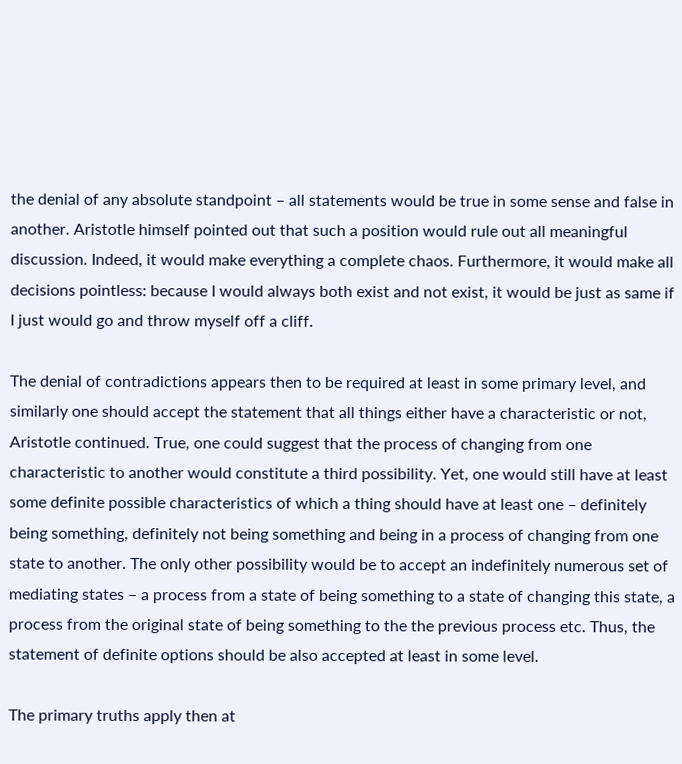the denial of any absolute standpoint – all statements would be true in some sense and false in another. Aristotle himself pointed out that such a position would rule out all meaningful discussion. Indeed, it would make everything a complete chaos. Furthermore, it would make all decisions pointless: because I would always both exist and not exist, it would be just as same if I just would go and throw myself off a cliff.

The denial of contradictions appears then to be required at least in some primary level, and similarly one should accept the statement that all things either have a characteristic or not, Aristotle continued. True, one could suggest that the process of changing from one characteristic to another would constitute a third possibility. Yet, one would still have at least some definite possible characteristics of which a thing should have at least one – definitely being something, definitely not being something and being in a process of changing from one state to another. The only other possibility would be to accept an indefinitely numerous set of mediating states – a process from a state of being something to a state of changing this state, a process from the original state of being something to the the previous process etc. Thus, the statement of definite options should be also accepted at least in some level.

The primary truths apply then at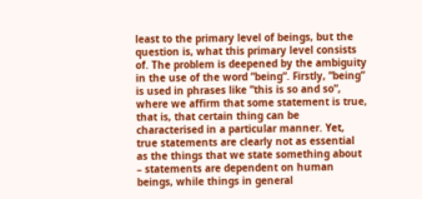least to the primary level of beings, but the question is, what this primary level consists of. The problem is deepened by the ambiguity in the use of the word ”being”. Firstly, ”being” is used in phrases like ”this is so and so”, where we affirm that some statement is true, that is, that certain thing can be characterised in a particular manner. Yet, true statements are clearly not as essential as the things that we state something about – statements are dependent on human beings, while things in general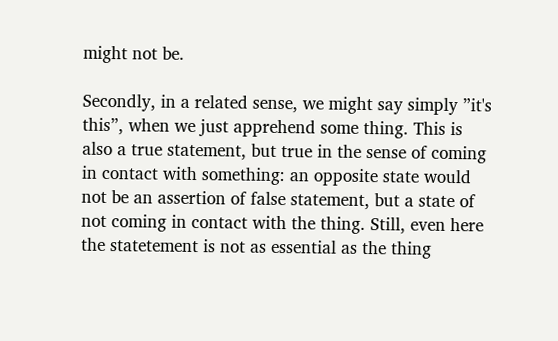might not be.

Secondly, in a related sense, we might say simply ”it's this”, when we just apprehend some thing. This is also a true statement, but true in the sense of coming in contact with something: an opposite state would not be an assertion of false statement, but a state of not coming in contact with the thing. Still, even here the statetement is not as essential as the thing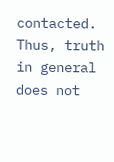contacted. Thus, truth in general does not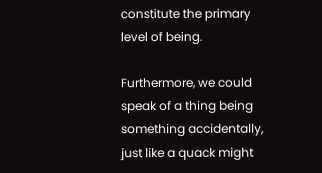constitute the primary level of being.

Furthermore, we could speak of a thing being something accidentally, just like a quack might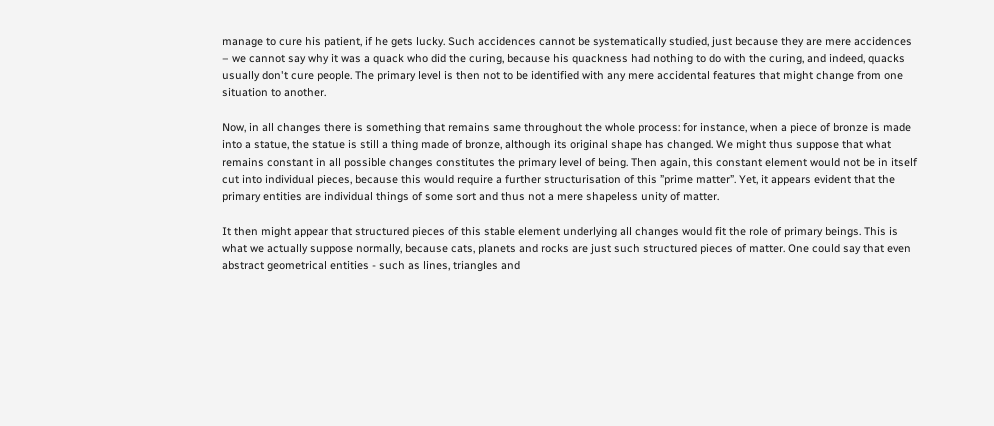manage to cure his patient, if he gets lucky. Such accidences cannot be systematically studied, just because they are mere accidences – we cannot say why it was a quack who did the curing, because his quackness had nothing to do with the curing, and indeed, quacks usually don't cure people. The primary level is then not to be identified with any mere accidental features that might change from one situation to another.

Now, in all changes there is something that remains same throughout the whole process: for instance, when a piece of bronze is made into a statue, the statue is still a thing made of bronze, although its original shape has changed. We might thus suppose that what remains constant in all possible changes constitutes the primary level of being. Then again, this constant element would not be in itself cut into individual pieces, because this would require a further structurisation of this ”prime matter”. Yet, it appears evident that the primary entities are individual things of some sort and thus not a mere shapeless unity of matter.

It then might appear that structured pieces of this stable element underlying all changes would fit the role of primary beings. This is what we actually suppose normally, because cats, planets and rocks are just such structured pieces of matter. One could say that even abstract geometrical entities - such as lines, triangles and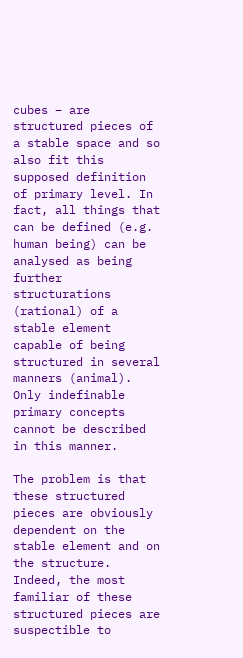cubes – are structured pieces of a stable space and so also fit this supposed definition of primary level. In fact, all things that can be defined (e.g. human being) can be analysed as being further structurations (rational) of a stable element capable of being structured in several manners (animal). Only indefinable primary concepts cannot be described in this manner.

The problem is that these structured pieces are obviously dependent on the stable element and on the structure. Indeed, the most familiar of these structured pieces are suspectible to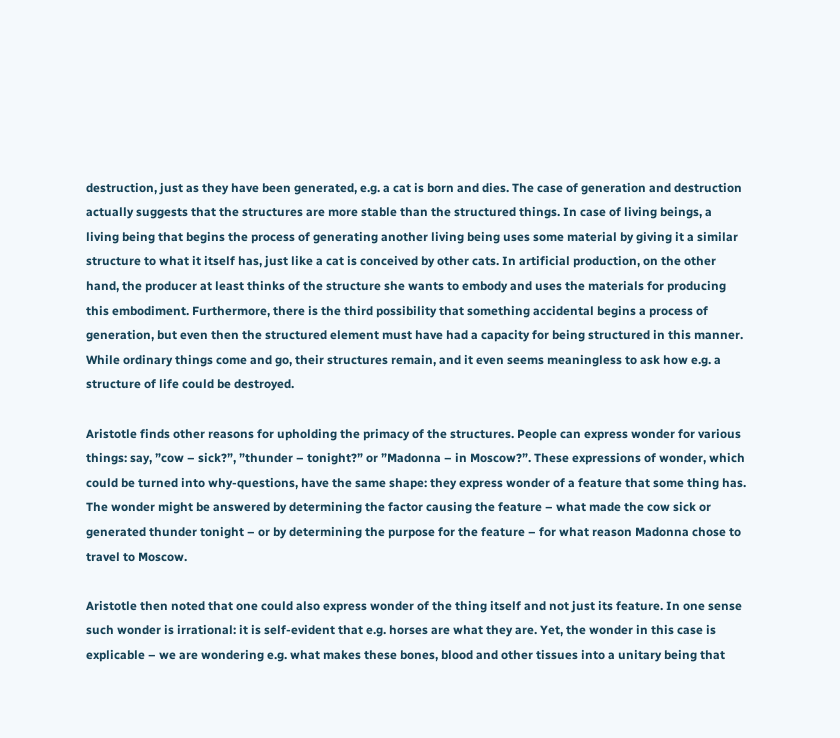destruction, just as they have been generated, e.g. a cat is born and dies. The case of generation and destruction actually suggests that the structures are more stable than the structured things. In case of living beings, a living being that begins the process of generating another living being uses some material by giving it a similar structure to what it itself has, just like a cat is conceived by other cats. In artificial production, on the other hand, the producer at least thinks of the structure she wants to embody and uses the materials for producing this embodiment. Furthermore, there is the third possibility that something accidental begins a process of generation, but even then the structured element must have had a capacity for being structured in this manner. While ordinary things come and go, their structures remain, and it even seems meaningless to ask how e.g. a structure of life could be destroyed.

Aristotle finds other reasons for upholding the primacy of the structures. People can express wonder for various things: say, ”cow – sick?”, ”thunder – tonight?” or ”Madonna – in Moscow?”. These expressions of wonder, which could be turned into why-questions, have the same shape: they express wonder of a feature that some thing has. The wonder might be answered by determining the factor causing the feature – what made the cow sick or generated thunder tonight – or by determining the purpose for the feature – for what reason Madonna chose to travel to Moscow.

Aristotle then noted that one could also express wonder of the thing itself and not just its feature. In one sense such wonder is irrational: it is self-evident that e.g. horses are what they are. Yet, the wonder in this case is explicable – we are wondering e.g. what makes these bones, blood and other tissues into a unitary being that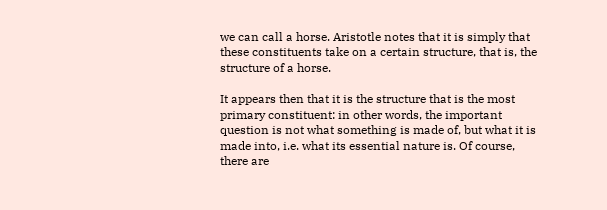we can call a horse. Aristotle notes that it is simply that these constituents take on a certain structure, that is, the structure of a horse.

It appears then that it is the structure that is the most primary constituent: in other words, the important question is not what something is made of, but what it is made into, i.e. what its essential nature is. Of course, there are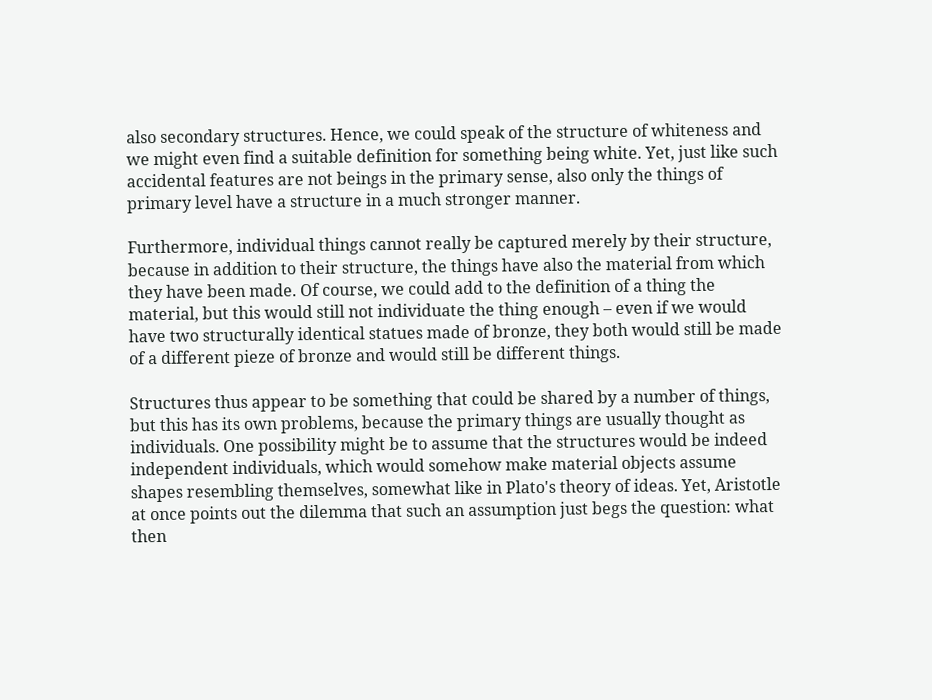also secondary structures. Hence, we could speak of the structure of whiteness and we might even find a suitable definition for something being white. Yet, just like such accidental features are not beings in the primary sense, also only the things of primary level have a structure in a much stronger manner.

Furthermore, individual things cannot really be captured merely by their structure, because in addition to their structure, the things have also the material from which they have been made. Of course, we could add to the definition of a thing the material, but this would still not individuate the thing enough – even if we would have two structurally identical statues made of bronze, they both would still be made of a different pieze of bronze and would still be different things.

Structures thus appear to be something that could be shared by a number of things, but this has its own problems, because the primary things are usually thought as individuals. One possibility might be to assume that the structures would be indeed independent individuals, which would somehow make material objects assume shapes resembling themselves, somewhat like in Plato's theory of ideas. Yet, Aristotle at once points out the dilemma that such an assumption just begs the question: what then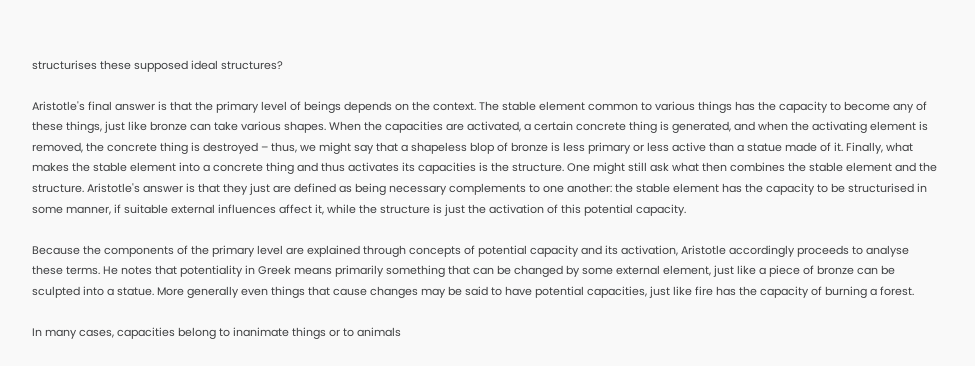structurises these supposed ideal structures?

Aristotle's final answer is that the primary level of beings depends on the context. The stable element common to various things has the capacity to become any of these things, just like bronze can take various shapes. When the capacities are activated, a certain concrete thing is generated, and when the activating element is removed, the concrete thing is destroyed – thus, we might say that a shapeless blop of bronze is less primary or less active than a statue made of it. Finally, what makes the stable element into a concrete thing and thus activates its capacities is the structure. One might still ask what then combines the stable element and the structure. Aristotle's answer is that they just are defined as being necessary complements to one another: the stable element has the capacity to be structurised in some manner, if suitable external influences affect it, while the structure is just the activation of this potential capacity.

Because the components of the primary level are explained through concepts of potential capacity and its activation, Aristotle accordingly proceeds to analyse these terms. He notes that potentiality in Greek means primarily something that can be changed by some external element, just like a piece of bronze can be sculpted into a statue. More generally even things that cause changes may be said to have potential capacities, just like fire has the capacity of burning a forest.

In many cases, capacities belong to inanimate things or to animals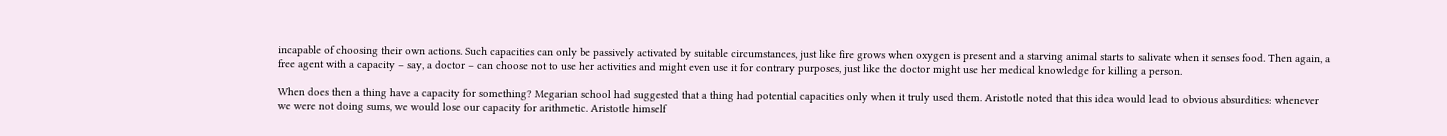incapable of choosing their own actions. Such capacities can only be passively activated by suitable circumstances, just like fire grows when oxygen is present and a starving animal starts to salivate when it senses food. Then again, a free agent with a capacity – say, a doctor – can choose not to use her activities and might even use it for contrary purposes, just like the doctor might use her medical knowledge for killing a person.

When does then a thing have a capacity for something? Megarian school had suggested that a thing had potential capacities only when it truly used them. Aristotle noted that this idea would lead to obvious absurdities: whenever we were not doing sums, we would lose our capacity for arithmetic. Aristotle himself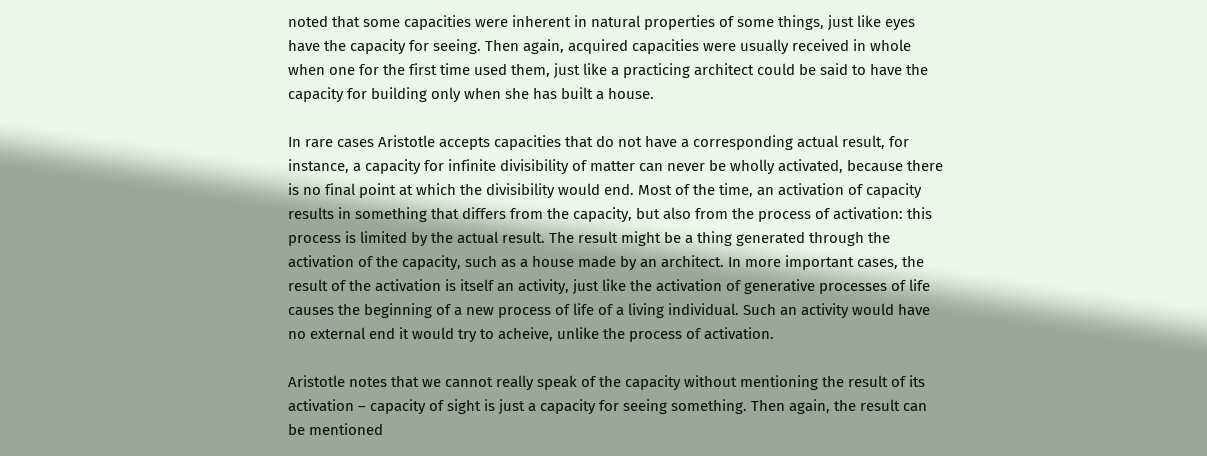noted that some capacities were inherent in natural properties of some things, just like eyes have the capacity for seeing. Then again, acquired capacities were usually received in whole when one for the first time used them, just like a practicing architect could be said to have the capacity for building only when she has built a house.

In rare cases Aristotle accepts capacities that do not have a corresponding actual result, for instance, a capacity for infinite divisibility of matter can never be wholly activated, because there is no final point at which the divisibility would end. Most of the time, an activation of capacity results in something that differs from the capacity, but also from the process of activation: this process is limited by the actual result. The result might be a thing generated through the activation of the capacity, such as a house made by an architect. In more important cases, the result of the activation is itself an activity, just like the activation of generative processes of life causes the beginning of a new process of life of a living individual. Such an activity would have no external end it would try to acheive, unlike the process of activation.

Aristotle notes that we cannot really speak of the capacity without mentioning the result of its activation – capacity of sight is just a capacity for seeing something. Then again, the result can be mentioned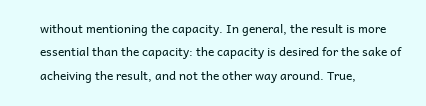without mentioning the capacity. In general, the result is more essential than the capacity: the capacity is desired for the sake of acheiving the result, and not the other way around. True,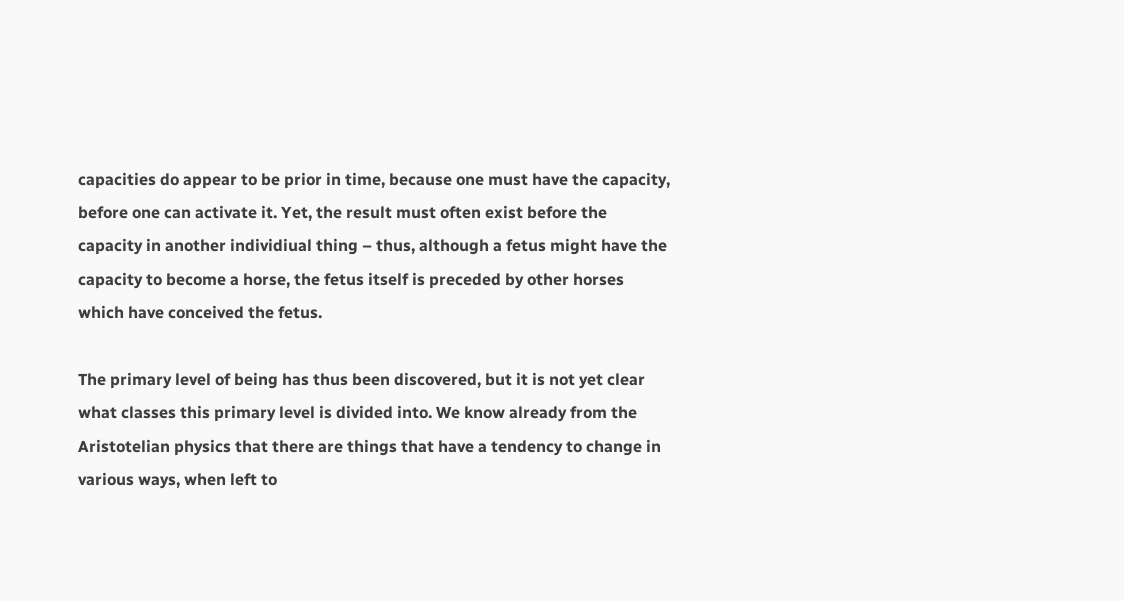capacities do appear to be prior in time, because one must have the capacity, before one can activate it. Yet, the result must often exist before the capacity in another individiual thing – thus, although a fetus might have the capacity to become a horse, the fetus itself is preceded by other horses which have conceived the fetus.

The primary level of being has thus been discovered, but it is not yet clear what classes this primary level is divided into. We know already from the Aristotelian physics that there are things that have a tendency to change in various ways, when left to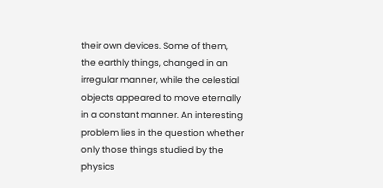their own devices. Some of them, the earthly things, changed in an irregular manner, while the celestial objects appeared to move eternally in a constant manner. An interesting problem lies in the question whether only those things studied by the physics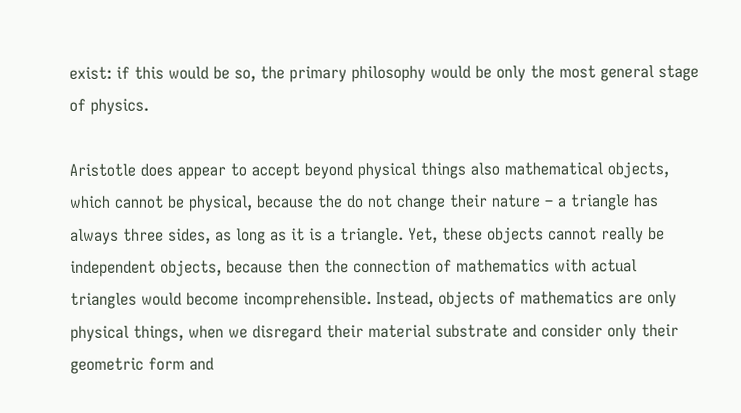exist: if this would be so, the primary philosophy would be only the most general stage of physics.

Aristotle does appear to accept beyond physical things also mathematical objects, which cannot be physical, because the do not change their nature – a triangle has always three sides, as long as it is a triangle. Yet, these objects cannot really be independent objects, because then the connection of mathematics with actual triangles would become incomprehensible. Instead, objects of mathematics are only physical things, when we disregard their material substrate and consider only their geometric form and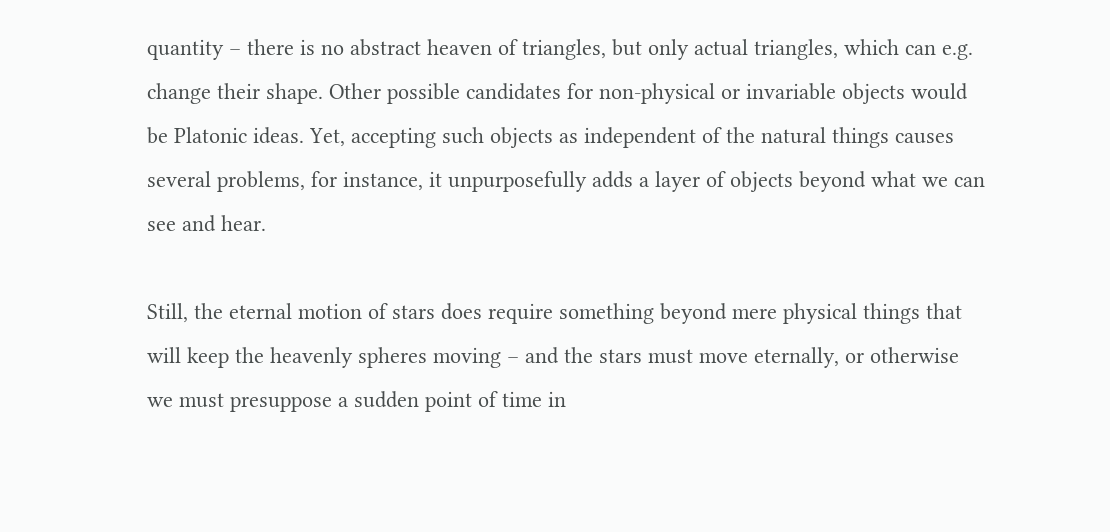quantity – there is no abstract heaven of triangles, but only actual triangles, which can e.g. change their shape. Other possible candidates for non-physical or invariable objects would be Platonic ideas. Yet, accepting such objects as independent of the natural things causes several problems, for instance, it unpurposefully adds a layer of objects beyond what we can see and hear.

Still, the eternal motion of stars does require something beyond mere physical things that will keep the heavenly spheres moving – and the stars must move eternally, or otherwise we must presuppose a sudden point of time in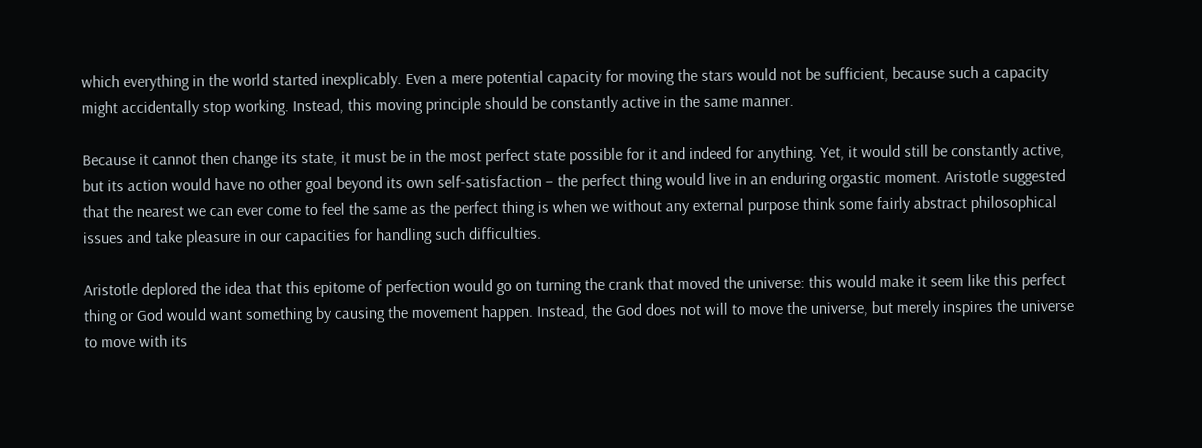which everything in the world started inexplicably. Even a mere potential capacity for moving the stars would not be sufficient, because such a capacity might accidentally stop working. Instead, this moving principle should be constantly active in the same manner.

Because it cannot then change its state, it must be in the most perfect state possible for it and indeed for anything. Yet, it would still be constantly active, but its action would have no other goal beyond its own self-satisfaction – the perfect thing would live in an enduring orgastic moment. Aristotle suggested that the nearest we can ever come to feel the same as the perfect thing is when we without any external purpose think some fairly abstract philosophical issues and take pleasure in our capacities for handling such difficulties.

Aristotle deplored the idea that this epitome of perfection would go on turning the crank that moved the universe: this would make it seem like this perfect thing or God would want something by causing the movement happen. Instead, the God does not will to move the universe, but merely inspires the universe to move with its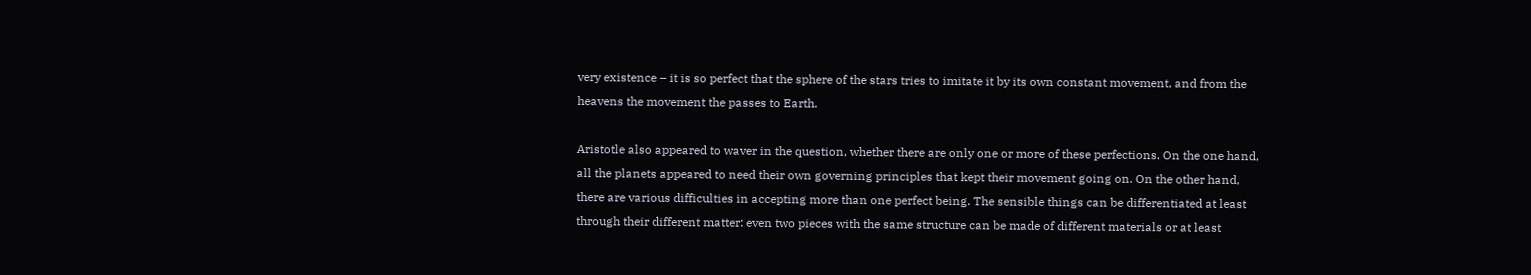very existence – it is so perfect that the sphere of the stars tries to imitate it by its own constant movement, and from the heavens the movement the passes to Earth.

Aristotle also appeared to waver in the question, whether there are only one or more of these perfections. On the one hand, all the planets appeared to need their own governing principles that kept their movement going on. On the other hand, there are various difficulties in accepting more than one perfect being. The sensible things can be differentiated at least through their different matter: even two pieces with the same structure can be made of different materials or at least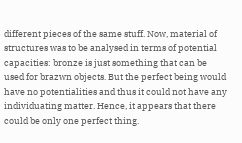different pieces of the same stuff. Now, material of structures was to be analysed in terms of potential capacities: bronze is just something that can be used for brazwn objects. But the perfect being would have no potentialities and thus it could not have any individuating matter. Hence, it appears that there could be only one perfect thing.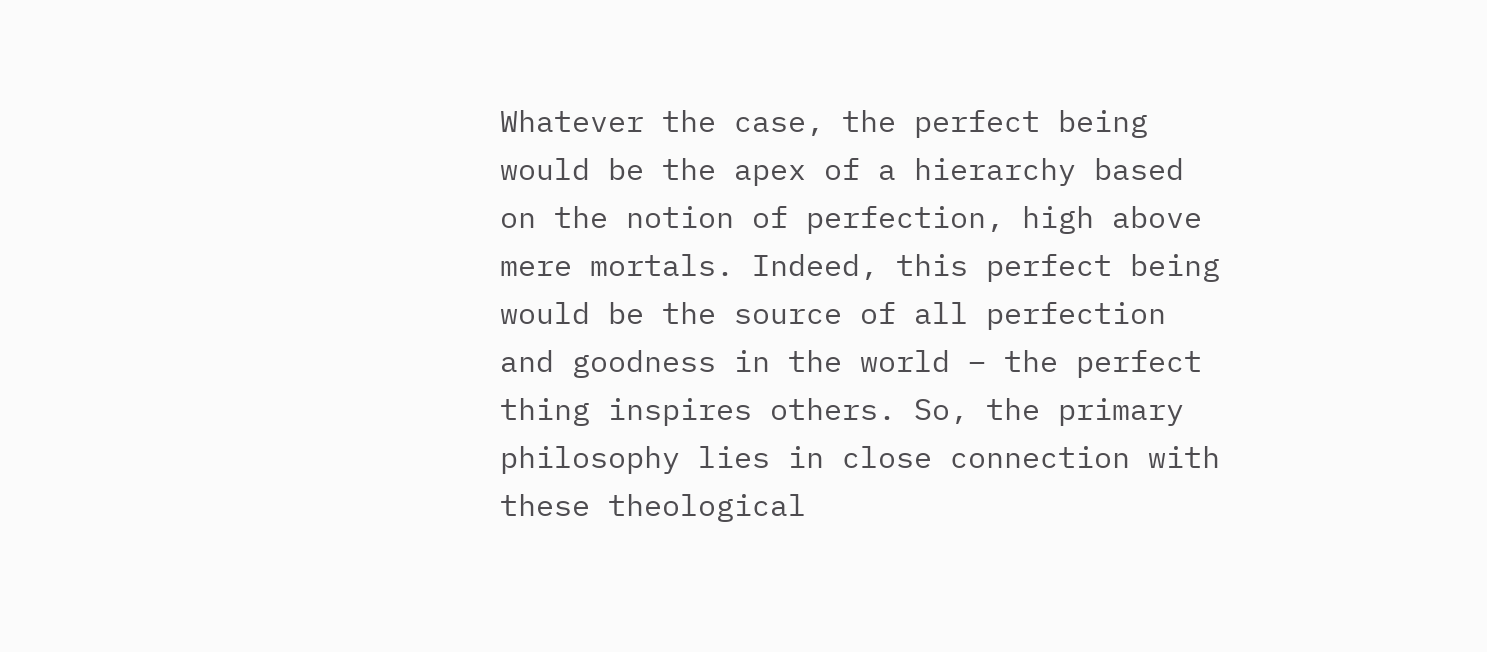Whatever the case, the perfect being would be the apex of a hierarchy based on the notion of perfection, high above mere mortals. Indeed, this perfect being would be the source of all perfection and goodness in the world – the perfect thing inspires others. So, the primary philosophy lies in close connection with these theological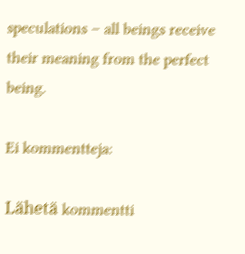speculations – all beings receive their meaning from the perfect being.

Ei kommentteja:

Lähetä kommentti